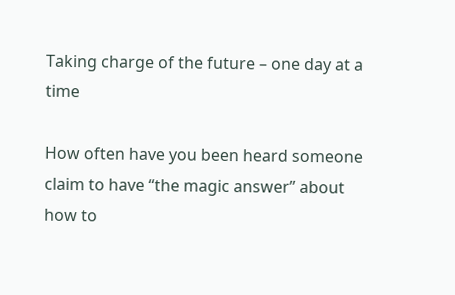Taking charge of the future – one day at a time

How often have you been heard someone claim to have “the magic answer” about how to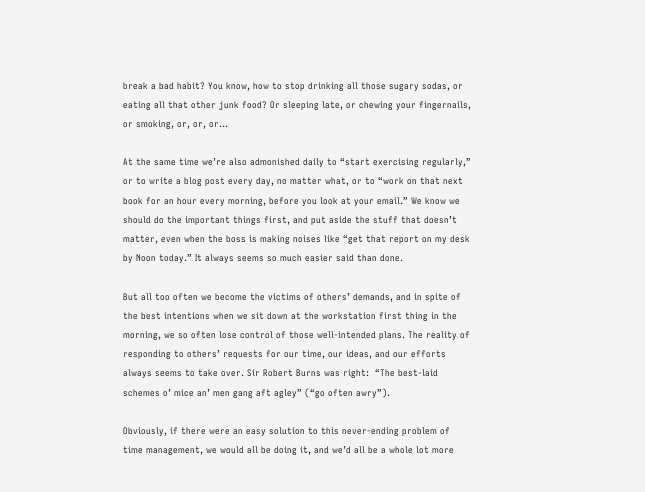break a bad habit? You know, how to stop drinking all those sugary sodas, or eating all that other junk food? Or sleeping late, or chewing your fingernails, or smoking, or, or, or…

At the same time we’re also admonished daily to “start exercising regularly,” or to write a blog post every day, no matter what, or to “work on that next book for an hour every morning, before you look at your email.” We know we should do the important things first, and put aside the stuff that doesn’t matter, even when the boss is making noises like “get that report on my desk by Noon today.” It always seems so much easier said than done.

But all too often we become the victims of others’ demands, and in spite of the best intentions when we sit down at the workstation first thing in the morning, we so often lose control of those well-intended plans. The reality of responding to others’ requests for our time, our ideas, and our efforts always seems to take over. Sir Robert Burns was right:  “The best-laid schemes o’ mice an’ men gang aft agley” (“go often awry”).

Obviously, if there were an easy solution to this never-ending problem of time management, we would all be doing it, and we’d all be a whole lot more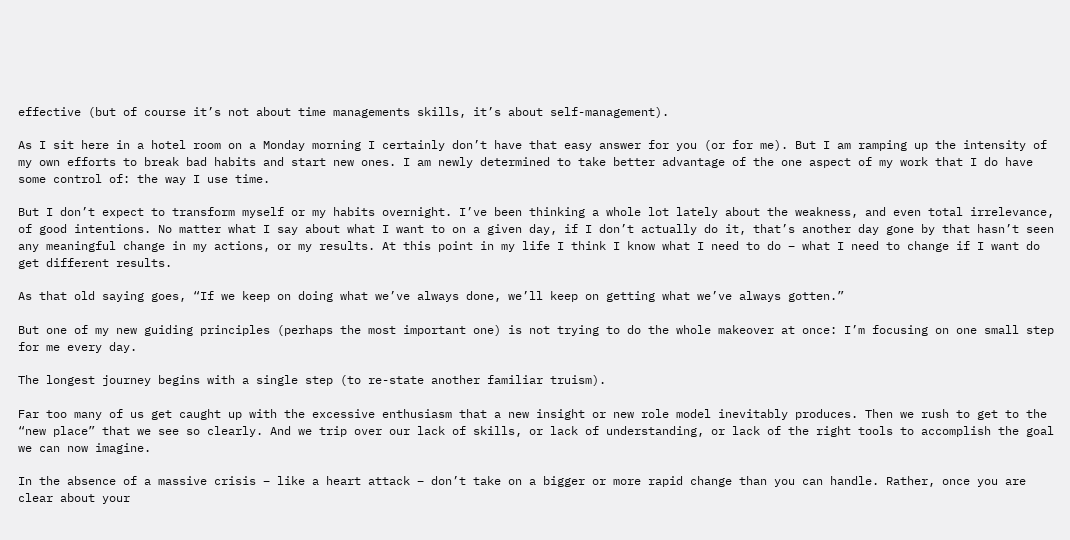effective (but of course it’s not about time managements skills, it’s about self-management).

As I sit here in a hotel room on a Monday morning I certainly don’t have that easy answer for you (or for me). But I am ramping up the intensity of my own efforts to break bad habits and start new ones. I am newly determined to take better advantage of the one aspect of my work that I do have some control of: the way I use time.

But I don’t expect to transform myself or my habits overnight. I’ve been thinking a whole lot lately about the weakness, and even total irrelevance, of good intentions. No matter what I say about what I want to on a given day, if I don’t actually do it, that’s another day gone by that hasn’t seen any meaningful change in my actions, or my results. At this point in my life I think I know what I need to do – what I need to change if I want do get different results.

As that old saying goes, “If we keep on doing what we’ve always done, we’ll keep on getting what we’ve always gotten.”

But one of my new guiding principles (perhaps the most important one) is not trying to do the whole makeover at once: I’m focusing on one small step for me every day.

The longest journey begins with a single step (to re-state another familiar truism).

Far too many of us get caught up with the excessive enthusiasm that a new insight or new role model inevitably produces. Then we rush to get to the “new place” that we see so clearly. And we trip over our lack of skills, or lack of understanding, or lack of the right tools to accomplish the goal we can now imagine.

In the absence of a massive crisis – like a heart attack – don’t take on a bigger or more rapid change than you can handle. Rather, once you are clear about your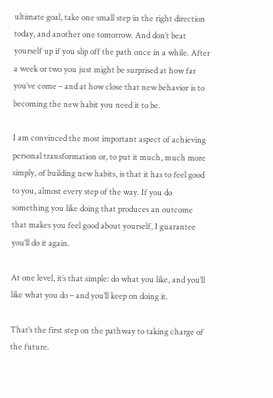ultimate goal, take one small step in the right direction today, and another one tomorrow. And don’t beat yourself up if you slip off the path once in a while. After a week or two you just might be surprised at how far you’ve come – and at how close that new behavior is to becoming the new habit you need it to be.

I am convinced the most important aspect of achieving personal transformation or, to put it much, much more simply, of building new habits, is that it has to feel good to you, almost every step of the way. If you do something you like doing that produces an outcome that makes you feel good about yourself, I guarantee you’ll do it again.

At one level, it’s that simple: do what you like, and you’ll like what you do – and you’ll keep on doing it.

That’s the first step on the pathway to taking charge of the future.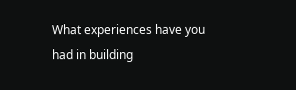What experiences have you had in building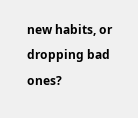new habits, or dropping bad ones?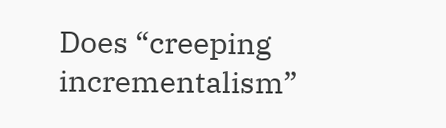Does “creeping incrementalism”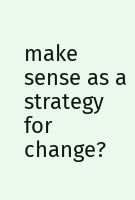make sense as a strategy for change?